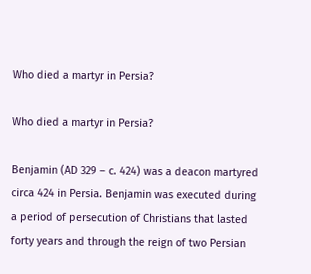Who died a martyr in Persia?

Who died a martyr in Persia?

Benjamin (AD 329 – c. 424) was a deacon martyred circa 424 in Persia. Benjamin was executed during a period of persecution of Christians that lasted forty years and through the reign of two Persian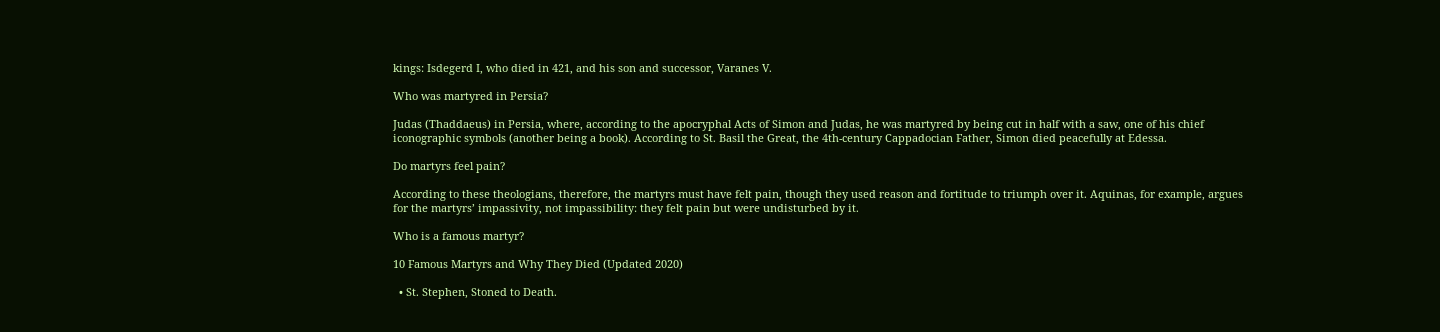kings: Isdegerd I, who died in 421, and his son and successor, Varanes V.

Who was martyred in Persia?

Judas (Thaddaeus) in Persia, where, according to the apocryphal Acts of Simon and Judas, he was martyred by being cut in half with a saw, one of his chief iconographic symbols (another being a book). According to St. Basil the Great, the 4th-century Cappadocian Father, Simon died peacefully at Edessa.

Do martyrs feel pain?

According to these theologians, therefore, the martyrs must have felt pain, though they used reason and fortitude to triumph over it. Aquinas, for example, argues for the martyrs’ impassivity, not impassibility: they felt pain but were undisturbed by it.

Who is a famous martyr?

10 Famous Martyrs and Why They Died (Updated 2020)

  • St. Stephen, Stoned to Death.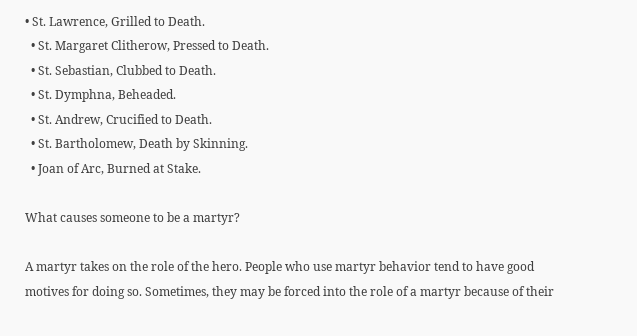• St. Lawrence, Grilled to Death.
  • St. Margaret Clitherow, Pressed to Death.
  • St. Sebastian, Clubbed to Death.
  • St. Dymphna, Beheaded.
  • St. Andrew, Crucified to Death.
  • St. Bartholomew, Death by Skinning.
  • Joan of Arc, Burned at Stake.

What causes someone to be a martyr?

A martyr takes on the role of the hero. People who use martyr behavior tend to have good motives for doing so. Sometimes, they may be forced into the role of a martyr because of their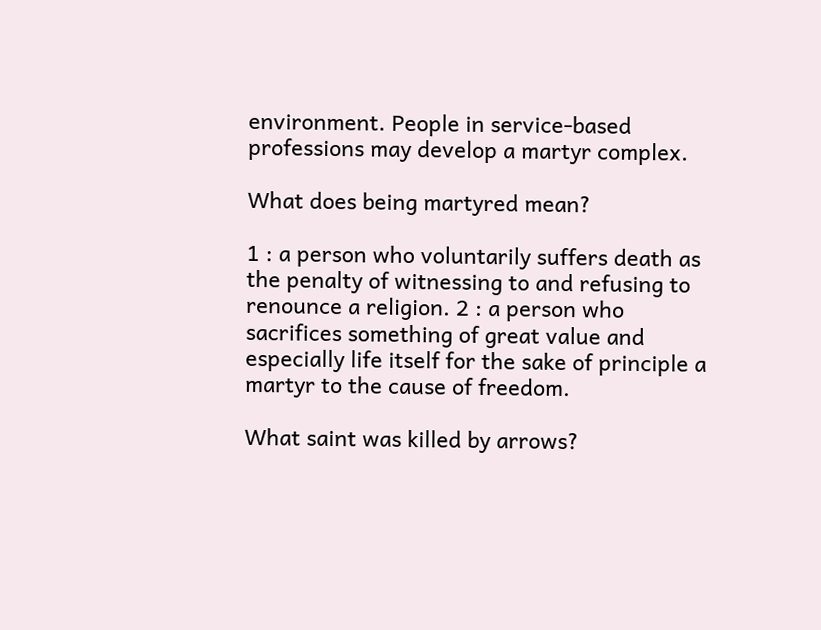environment. People in service-based professions may develop a martyr complex.

What does being martyred mean?

1 : a person who voluntarily suffers death as the penalty of witnessing to and refusing to renounce a religion. 2 : a person who sacrifices something of great value and especially life itself for the sake of principle a martyr to the cause of freedom.

What saint was killed by arrows?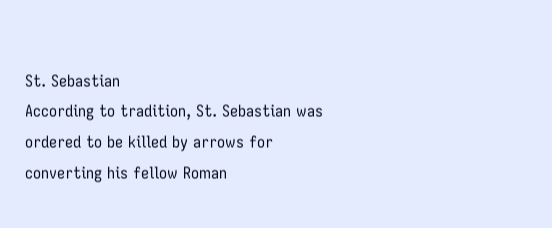St. Sebastian
According to tradition, St. Sebastian was ordered to be killed by arrows for converting his fellow Roman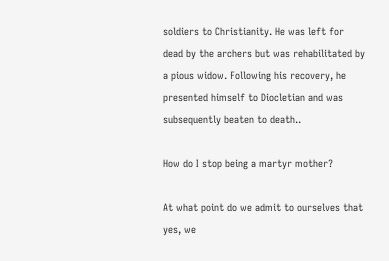soldiers to Christianity. He was left for dead by the archers but was rehabilitated by a pious widow. Following his recovery, he presented himself to Diocletian and was subsequently beaten to death..

How do I stop being a martyr mother?

At what point do we admit to ourselves that yes, we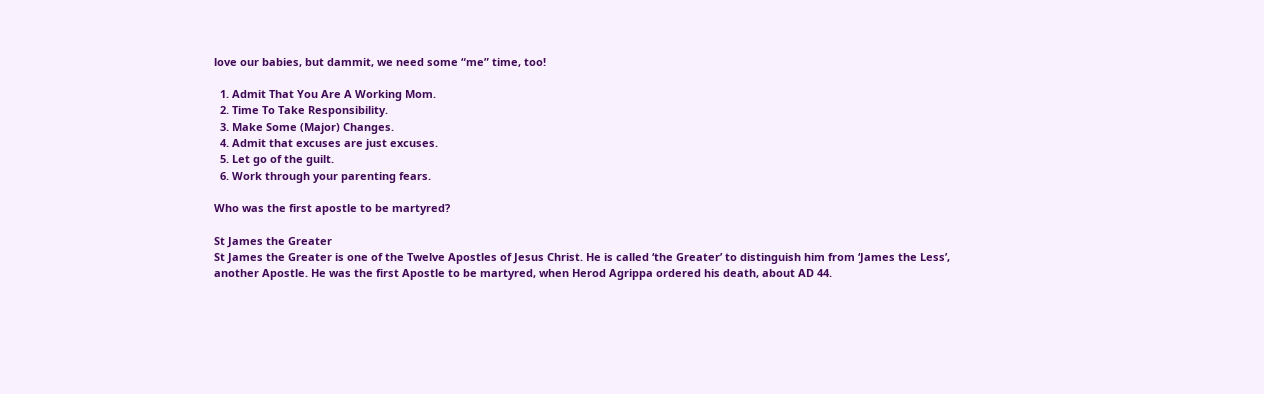love our babies, but dammit, we need some “me” time, too!

  1. Admit That You Are A Working Mom.
  2. Time To Take Responsibility.
  3. Make Some (Major) Changes.
  4. Admit that excuses are just excuses.
  5. Let go of the guilt.
  6. Work through your parenting fears.

Who was the first apostle to be martyred?

St James the Greater
St James the Greater is one of the Twelve Apostles of Jesus Christ. He is called ‘the Greater’ to distinguish him from ‘James the Less’, another Apostle. He was the first Apostle to be martyred, when Herod Agrippa ordered his death, about AD 44.